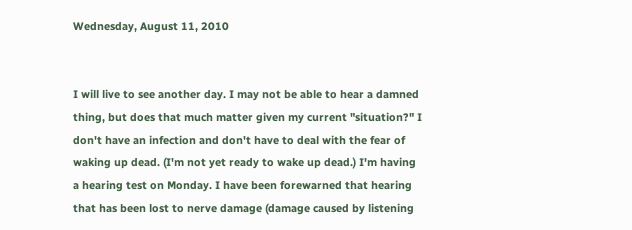Wednesday, August 11, 2010


I will live to see another day. I may not be able to hear a damned thing, but does that much matter given my current "situation?" I don't have an infection and don't have to deal with the fear of waking up dead. (I'm not yet ready to wake up dead.) I'm having a hearing test on Monday. I have been forewarned that hearing that has been lost to nerve damage (damage caused by listening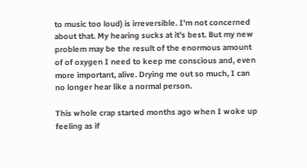to music too loud) is irreversible. I'm not concerned about that. My hearing sucks at it's best. But my new problem may be the result of the enormous amount of of oxygen I need to keep me conscious and, even more important, alive. Drying me out so much, I can no longer hear like a normal person.

This whole crap started months ago when I woke up feeling as if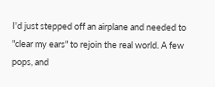I'd just stepped off an airplane and needed to "clear my ears" to rejoin the real world. A few pops, and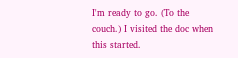I'm ready to go. (To the couch.) I visited the doc when this started.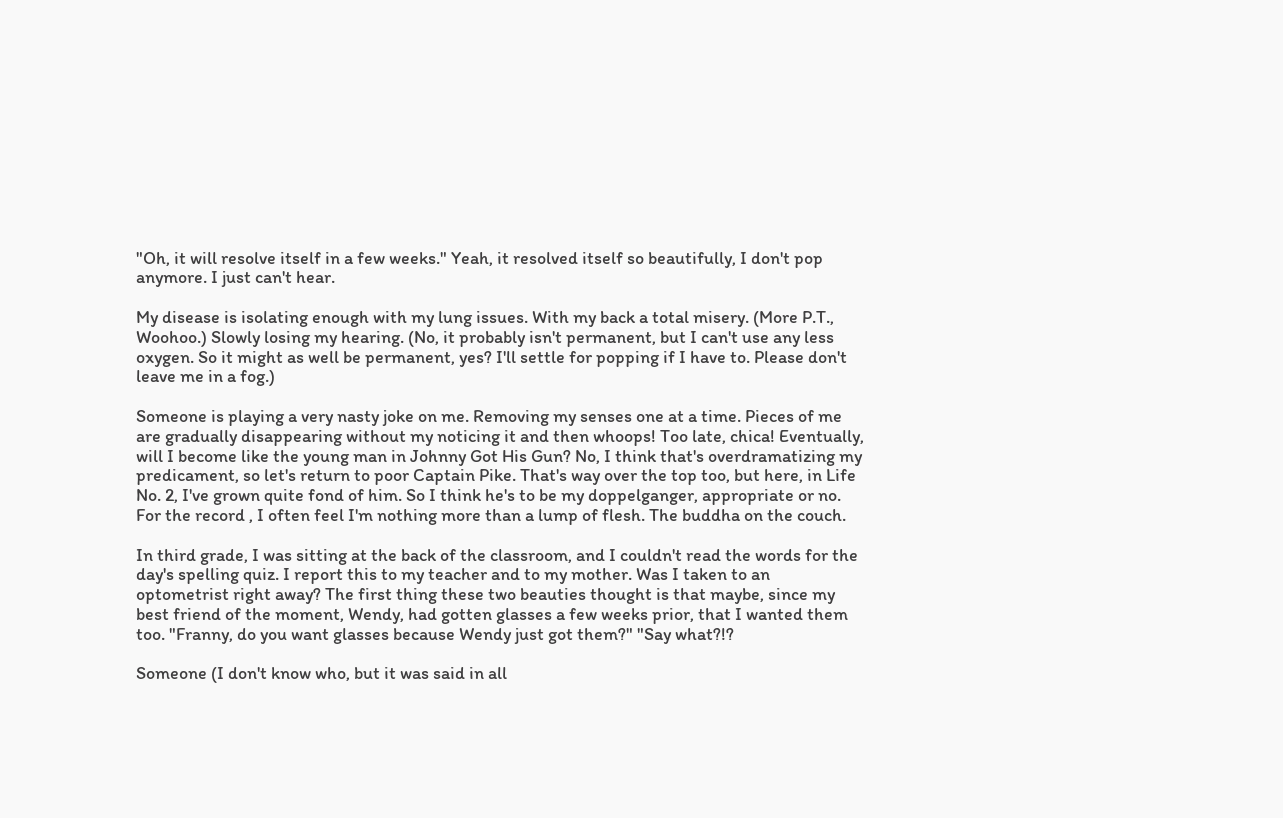"Oh, it will resolve itself in a few weeks." Yeah, it resolved itself so beautifully, I don't pop anymore. I just can't hear.

My disease is isolating enough with my lung issues. With my back a total misery. (More P.T., Woohoo.) Slowly losing my hearing. (No, it probably isn't permanent, but I can't use any less oxygen. So it might as well be permanent, yes? I'll settle for popping if I have to. Please don't leave me in a fog.)

Someone is playing a very nasty joke on me. Removing my senses one at a time. Pieces of me are gradually disappearing without my noticing it and then whoops! Too late, chica! Eventually, will I become like the young man in Johnny Got His Gun? No, I think that's overdramatizing my predicament, so let's return to poor Captain Pike. That's way over the top too, but here, in Life No. 2, I've grown quite fond of him. So I think he's to be my doppelganger, appropriate or no. For the record , I often feel I'm nothing more than a lump of flesh. The buddha on the couch.

In third grade, I was sitting at the back of the classroom, and I couldn't read the words for the day's spelling quiz. I report this to my teacher and to my mother. Was I taken to an optometrist right away? The first thing these two beauties thought is that maybe, since my best friend of the moment, Wendy, had gotten glasses a few weeks prior, that I wanted them too. "Franny, do you want glasses because Wendy just got them?" "Say what?!?

Someone (I don't know who, but it was said in all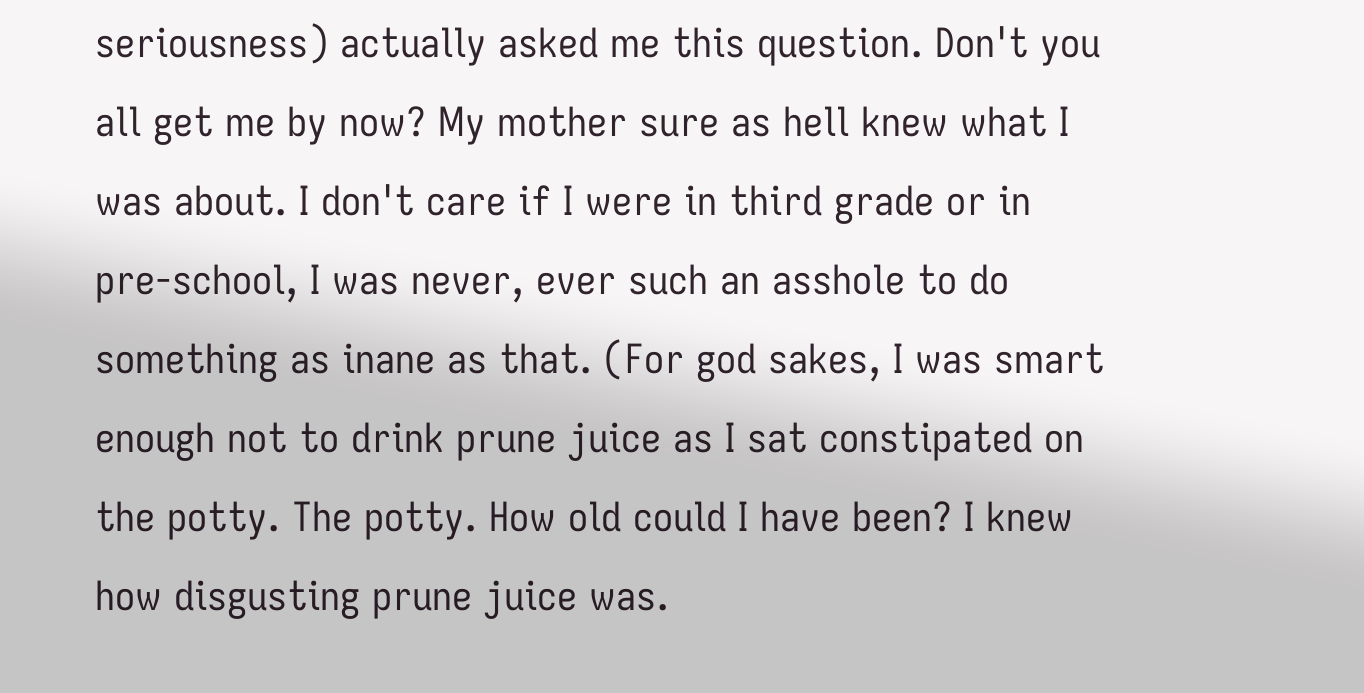seriousness) actually asked me this question. Don't you all get me by now? My mother sure as hell knew what I was about. I don't care if I were in third grade or in pre-school, I was never, ever such an asshole to do something as inane as that. (For god sakes, I was smart enough not to drink prune juice as I sat constipated on the potty. The potty. How old could I have been? I knew how disgusting prune juice was.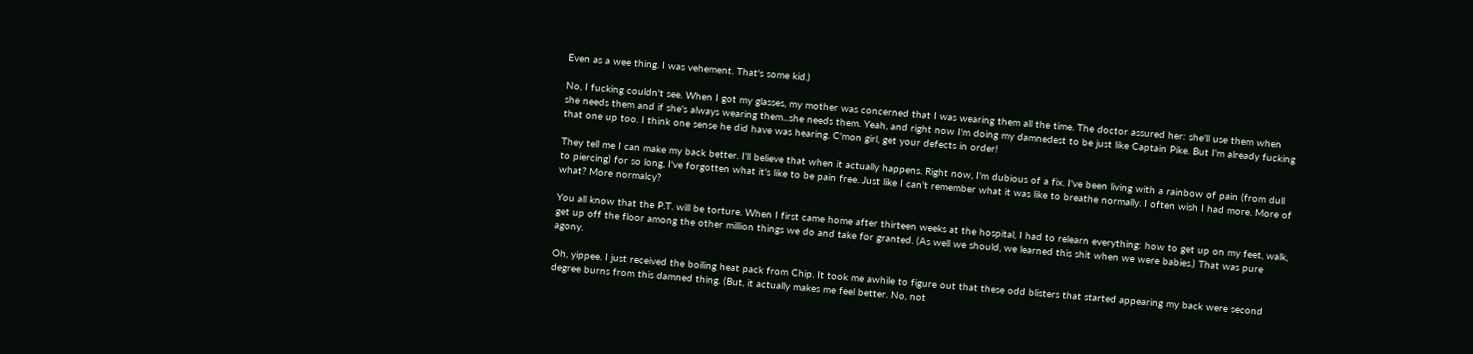Even as a wee thing. I was vehement. That's some kid.)

No, I fucking couldn't see. When I got my glasses, my mother was concerned that I was wearing them all the time. The doctor assured her: she'll use them when she needs them and if she's always wearing them...she needs them. Yeah, and right now I'm doing my damnedest to be just like Captain Pike. But I'm already fucking that one up too. I think one sense he did have was hearing. C'mon girl, get your defects in order!

They tell me I can make my back better. I'll believe that when it actually happens. Right now, I'm dubious of a fix. I've been living with a rainbow of pain (from dull to piercing) for so long, I've forgotten what it's like to be pain free. Just like I can't remember what it was like to breathe normally. I often wish I had more. More of what? More normalcy?

You all know that the P.T. will be torture. When I first came home after thirteen weeks at the hospital, I had to relearn everything: how to get up on my feet, walk, get up off the floor among the other million things we do and take for granted. (As well we should, we learned this shit when we were babies.) That was pure agony.

Oh, yippee. I just received the boiling heat pack from Chip. It took me awhile to figure out that these odd blisters that started appearing my back were second degree burns from this damned thing. (But, it actually makes me feel better. No, not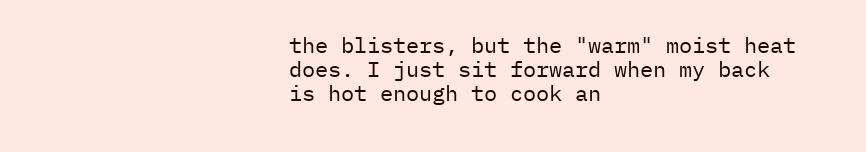the blisters, but the "warm" moist heat does. I just sit forward when my back is hot enough to cook an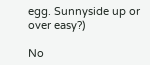egg. Sunnyside up or over easy?)

No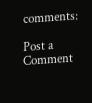comments:

Post a Comment